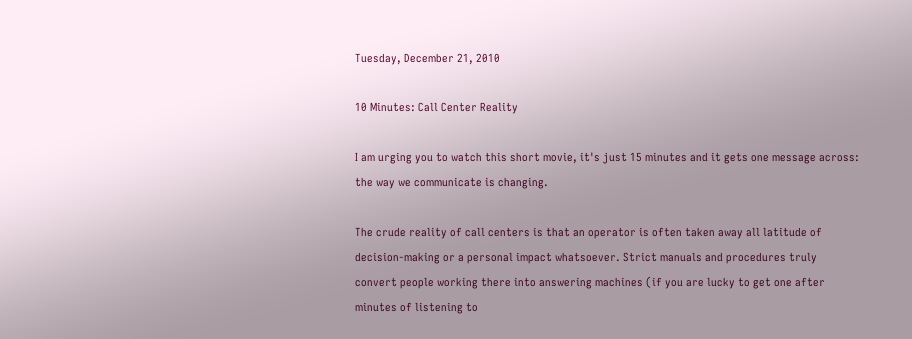Tuesday, December 21, 2010

10 Minutes: Call Center Reality

I am urging you to watch this short movie, it's just 15 minutes and it gets one message across: the way we communicate is changing.

The crude reality of call centers is that an operator is often taken away all latitude of decision-making or a personal impact whatsoever. Strict manuals and procedures truly convert people working there into answering machines (if you are lucky to get one after minutes of listening to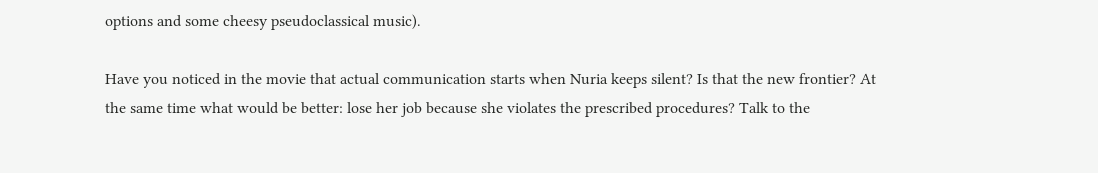options and some cheesy pseudoclassical music).

Have you noticed in the movie that actual communication starts when Nuria keeps silent? Is that the new frontier? At the same time what would be better: lose her job because she violates the prescribed procedures? Talk to the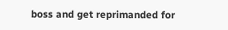boss and get reprimanded for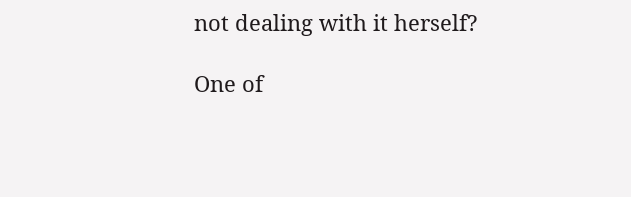not dealing with it herself?

One of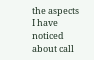the aspects I have noticed about call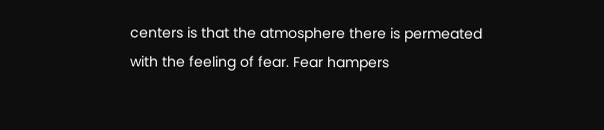centers is that the atmosphere there is permeated with the feeling of fear. Fear hampers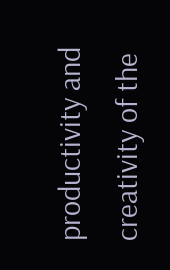productivity and creativity of the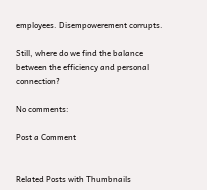employees. Disempowerement corrupts.

Still, where do we find the balance between the efficiency and personal connection?

No comments:

Post a Comment


Related Posts with Thumbnails